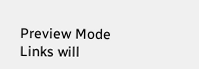Preview Mode Links will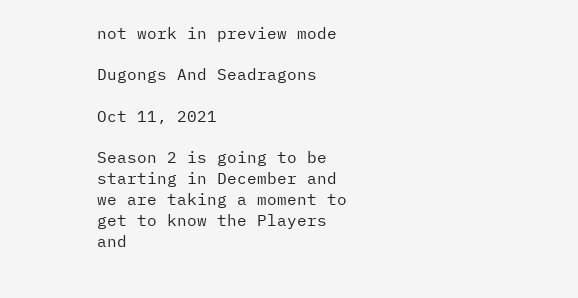not work in preview mode

Dugongs And Seadragons

Oct 11, 2021

Season 2 is going to be starting in December and we are taking a moment to get to know the Players and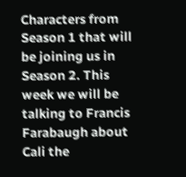Characters from Season 1 that will be joining us in Season 2. This week we will be talking to Francis Farabaugh about Cali the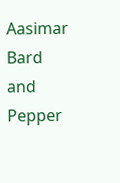Aasimar Bard and Pepper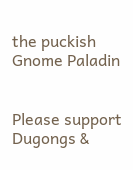the puckish Gnome Paladin


Please support Dugongs &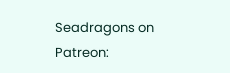Seadragons on Patreon: